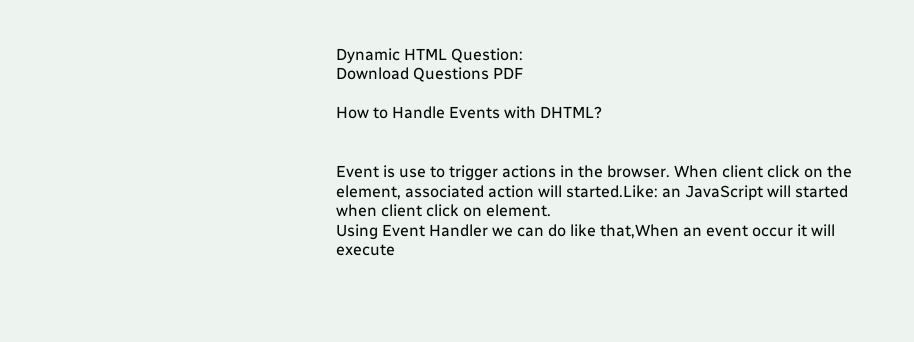Dynamic HTML Question:
Download Questions PDF

How to Handle Events with DHTML?


Event is use to trigger actions in the browser. When client click on the element, associated action will started.Like: an JavaScript will started when client click on element.
Using Event Handler we can do like that,When an event occur it will execute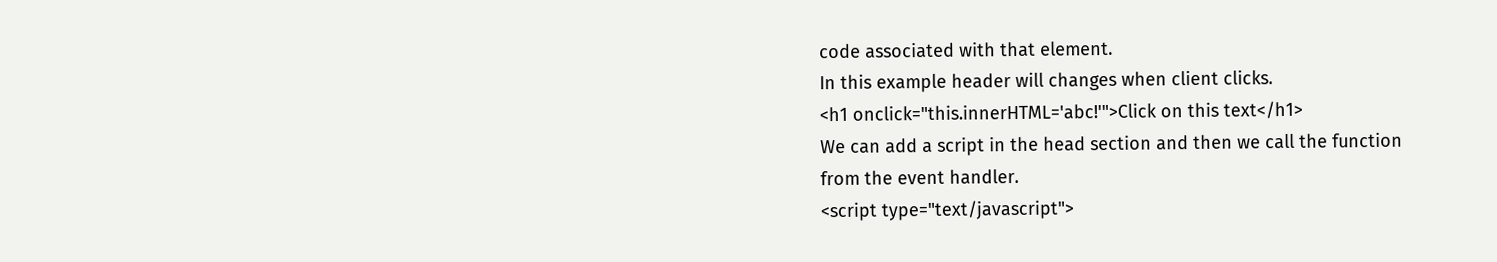code associated with that element.
In this example header will changes when client clicks.
<h1 onclick="this.innerHTML='abc!'">Click on this text</h1>
We can add a script in the head section and then we call the function from the event handler.
<script type="text/javascript">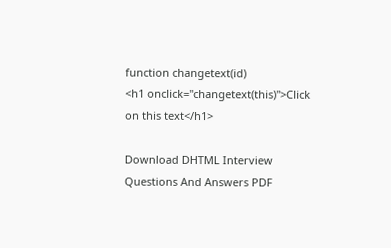function changetext(id)
<h1 onclick="changetext(this)">Click on this text</h1>

Download DHTML Interview Questions And Answers PDF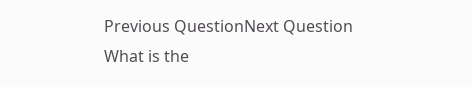Previous QuestionNext Question
What is the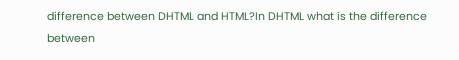difference between DHTML and HTML?In DHTML what is the difference between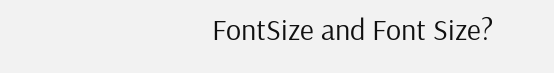FontSize and Font Size?